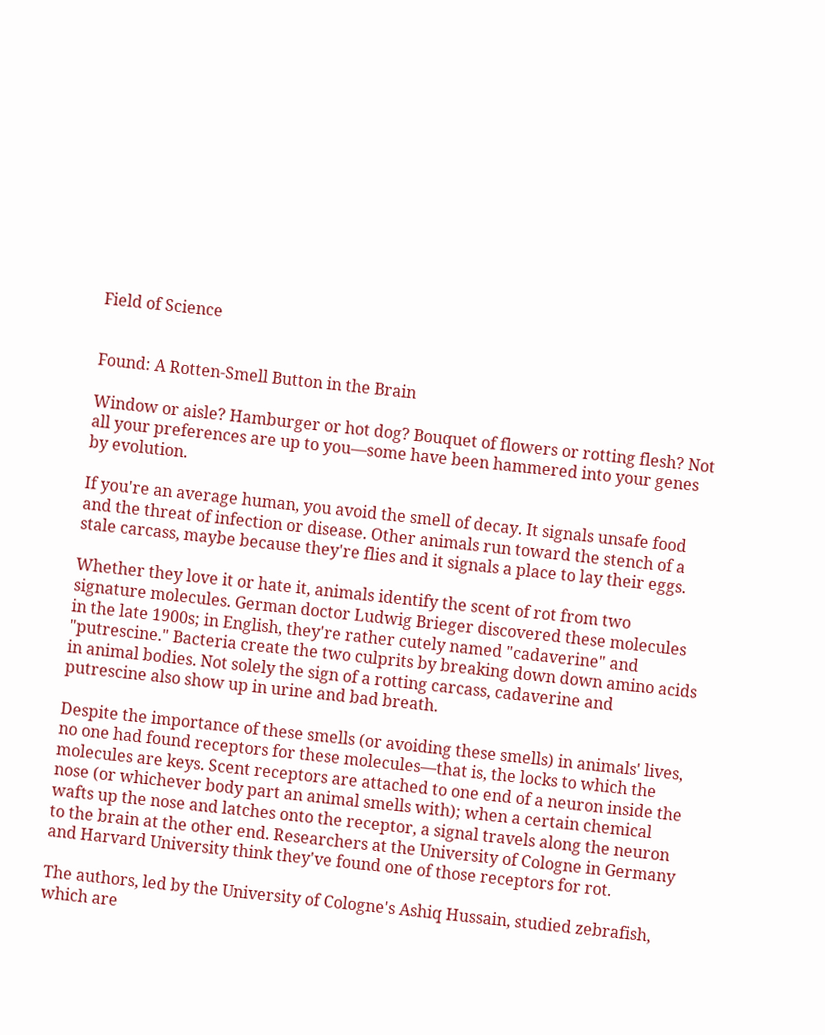Field of Science


Found: A Rotten-Smell Button in the Brain

Window or aisle? Hamburger or hot dog? Bouquet of flowers or rotting flesh? Not all your preferences are up to you—some have been hammered into your genes by evolution.

If you're an average human, you avoid the smell of decay. It signals unsafe food and the threat of infection or disease. Other animals run toward the stench of a stale carcass, maybe because they're flies and it signals a place to lay their eggs.

Whether they love it or hate it, animals identify the scent of rot from two signature molecules. German doctor Ludwig Brieger discovered these molecules in the late 1900s; in English, they're rather cutely named "cadaverine" and "putrescine." Bacteria create the two culprits by breaking down down amino acids in animal bodies. Not solely the sign of a rotting carcass, cadaverine and putrescine also show up in urine and bad breath.

Despite the importance of these smells (or avoiding these smells) in animals' lives, no one had found receptors for these molecules—that is, the locks to which the molecules are keys. Scent receptors are attached to one end of a neuron inside the nose (or whichever body part an animal smells with); when a certain chemical wafts up the nose and latches onto the receptor, a signal travels along the neuron to the brain at the other end. Researchers at the University of Cologne in Germany and Harvard University think they've found one of those receptors for rot.

The authors, led by the University of Cologne's Ashiq Hussain, studied zebrafish, which are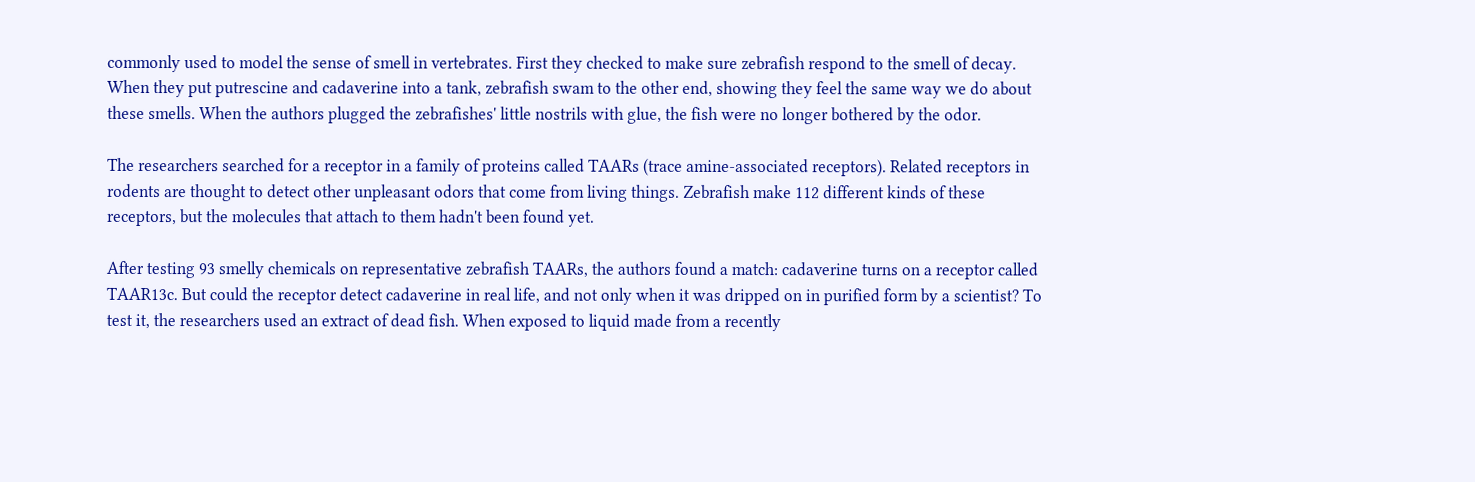commonly used to model the sense of smell in vertebrates. First they checked to make sure zebrafish respond to the smell of decay. When they put putrescine and cadaverine into a tank, zebrafish swam to the other end, showing they feel the same way we do about these smells. When the authors plugged the zebrafishes' little nostrils with glue, the fish were no longer bothered by the odor.

The researchers searched for a receptor in a family of proteins called TAARs (trace amine-associated receptors). Related receptors in rodents are thought to detect other unpleasant odors that come from living things. Zebrafish make 112 different kinds of these receptors, but the molecules that attach to them hadn't been found yet.

After testing 93 smelly chemicals on representative zebrafish TAARs, the authors found a match: cadaverine turns on a receptor called TAAR13c. But could the receptor detect cadaverine in real life, and not only when it was dripped on in purified form by a scientist? To test it, the researchers used an extract of dead fish. When exposed to liquid made from a recently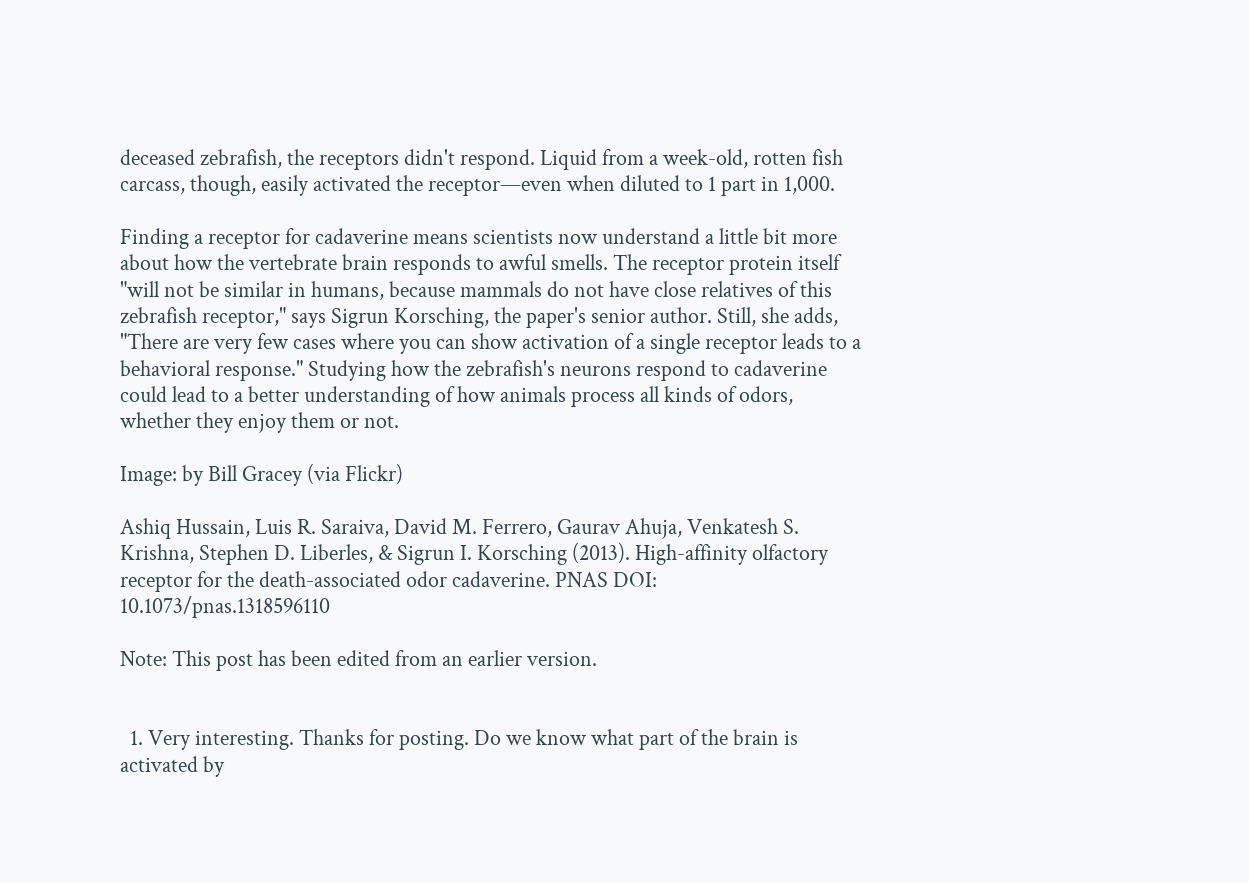deceased zebrafish, the receptors didn't respond. Liquid from a week-old, rotten fish carcass, though, easily activated the receptor—even when diluted to 1 part in 1,000.

Finding a receptor for cadaverine means scientists now understand a little bit more about how the vertebrate brain responds to awful smells. The receptor protein itself "will not be similar in humans, because mammals do not have close relatives of this zebrafish receptor," says Sigrun Korsching, the paper's senior author. Still, she adds, "There are very few cases where you can show activation of a single receptor leads to a behavioral response." Studying how the zebrafish's neurons respond to cadaverine could lead to a better understanding of how animals process all kinds of odors, whether they enjoy them or not.

Image: by Bill Gracey (via Flickr)

Ashiq Hussain, Luis R. Saraiva, David M. Ferrero, Gaurav Ahuja, Venkatesh S. Krishna, Stephen D. Liberles, & Sigrun I. Korsching (2013). High-affinity olfactory receptor for the death-associated odor cadaverine. PNAS DOI: 10.1073/pnas.1318596110

Note: This post has been edited from an earlier version.


  1. Very interesting. Thanks for posting. Do we know what part of the brain is activated by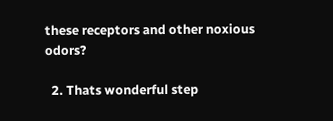these receptors and other noxious odors?

  2. Thats wonderful step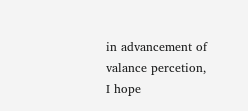in advancement of valance percetion, I hope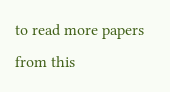to read more papers from this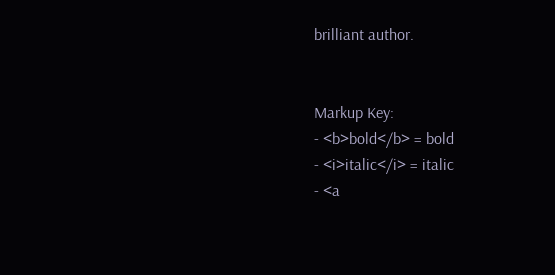brilliant author.


Markup Key:
- <b>bold</b> = bold
- <i>italic</i> = italic
- <a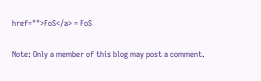href="">FoS</a> = FoS

Note: Only a member of this blog may post a comment.